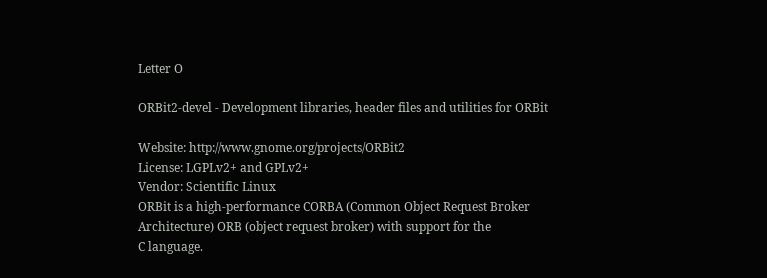Letter O

ORBit2-devel - Development libraries, header files and utilities for ORBit

Website: http://www.gnome.org/projects/ORBit2
License: LGPLv2+ and GPLv2+
Vendor: Scientific Linux
ORBit is a high-performance CORBA (Common Object Request Broker
Architecture) ORB (object request broker) with support for the
C language.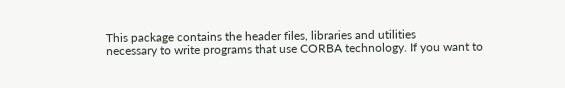This package contains the header files, libraries and utilities
necessary to write programs that use CORBA technology. If you want to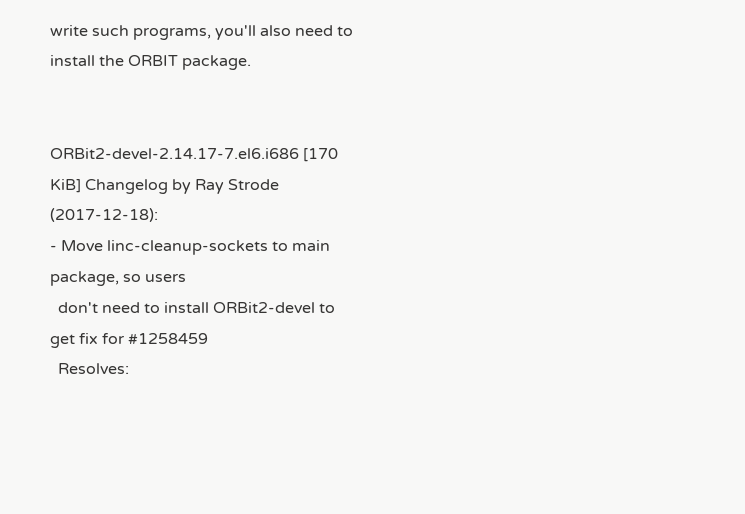write such programs, you'll also need to install the ORBIT package.


ORBit2-devel-2.14.17-7.el6.i686 [170 KiB] Changelog by Ray Strode (2017-12-18):
- Move linc-cleanup-sockets to main package, so users
  don't need to install ORBit2-devel to get fix for #1258459
  Resolves: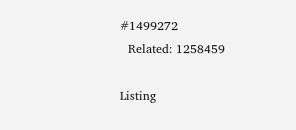#1499272
  Related: 1258459

Listing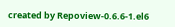created by Repoview-0.6.6-1.el6